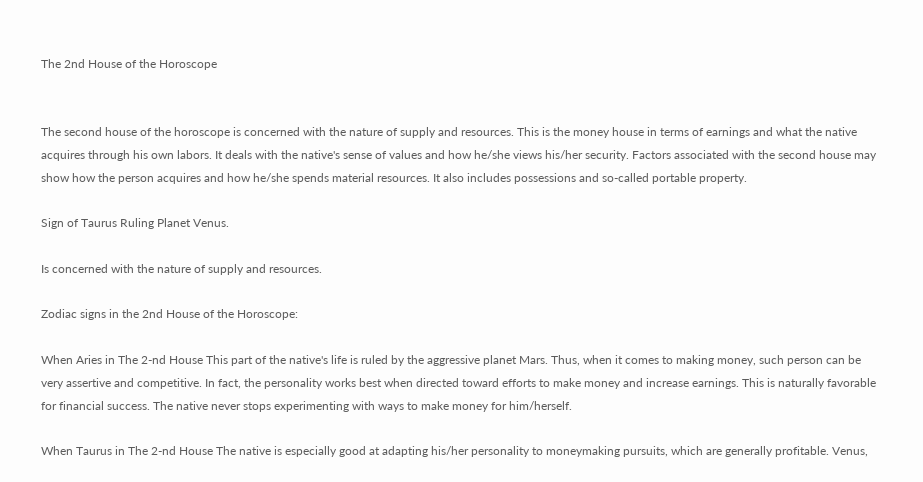The 2nd House of the Horoscope


The second house of the horoscope is concerned with the nature of supply and resources. This is the money house in terms of earnings and what the native acquires through his own labors. It deals with the native's sense of values and how he/she views his/her security. Factors associated with the second house may show how the person acquires and how he/she spends material resources. It also includes possessions and so-called portable property.

Sign of Taurus Ruling Planet Venus.

Is concerned with the nature of supply and resources.

Zodiac signs in the 2nd House of the Horoscope:

When Aries in The 2-nd House This part of the native's life is ruled by the aggressive planet Mars. Thus, when it comes to making money, such person can be very assertive and competitive. In fact, the personality works best when directed toward efforts to make money and increase earnings. This is naturally favorable for financial success. The native never stops experimenting with ways to make money for him/herself.

When Taurus in The 2-nd House The native is especially good at adapting his/her personality to moneymaking pursuits, which are generally profitable. Venus,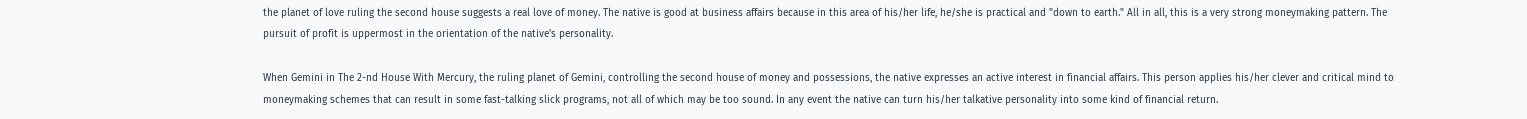the planet of love ruling the second house suggests a real love of money. The native is good at business affairs because in this area of his/her life, he/she is practical and "down to earth." All in all, this is a very strong moneymaking pattern. The pursuit of profit is uppermost in the orientation of the native's personality.

When Gemini in The 2-nd House With Mercury, the ruling planet of Gemini, controlling the second house of money and possessions, the native expresses an active interest in financial affairs. This person applies his/her clever and critical mind to moneymaking schemes that can result in some fast-talking slick programs, not all of which may be too sound. In any event the native can turn his/her talkative personality into some kind of financial return.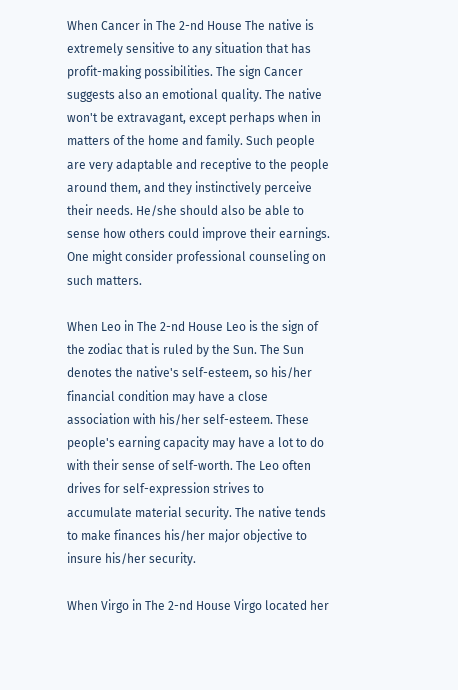When Cancer in The 2-nd House The native is extremely sensitive to any situation that has profit-making possibilities. The sign Cancer suggests also an emotional quality. The native won't be extravagant, except perhaps when in matters of the home and family. Such people are very adaptable and receptive to the people around them, and they instinctively perceive their needs. He/she should also be able to sense how others could improve their earnings. One might consider professional counseling on such matters.

When Leo in The 2-nd House Leo is the sign of the zodiac that is ruled by the Sun. The Sun denotes the native's self-esteem, so his/her financial condition may have a close association with his/her self-esteem. These people's earning capacity may have a lot to do with their sense of self-worth. The Leo often drives for self-expression strives to accumulate material security. The native tends to make finances his/her major objective to insure his/her security.

When Virgo in The 2-nd House Virgo located her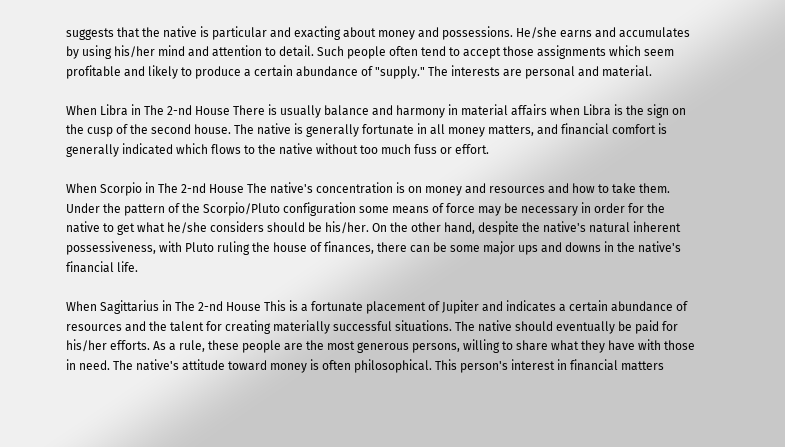suggests that the native is particular and exacting about money and possessions. He/she earns and accumulates by using his/her mind and attention to detail. Such people often tend to accept those assignments which seem profitable and likely to produce a certain abundance of "supply." The interests are personal and material.

When Libra in The 2-nd House There is usually balance and harmony in material affairs when Libra is the sign on the cusp of the second house. The native is generally fortunate in all money matters, and financial comfort is generally indicated which flows to the native without too much fuss or effort.

When Scorpio in The 2-nd House The native's concentration is on money and resources and how to take them. Under the pattern of the Scorpio/Pluto configuration some means of force may be necessary in order for the native to get what he/she considers should be his/her. On the other hand, despite the native's natural inherent possessiveness, with Pluto ruling the house of finances, there can be some major ups and downs in the native's financial life.

When Sagittarius in The 2-nd House This is a fortunate placement of Jupiter and indicates a certain abundance of resources and the talent for creating materially successful situations. The native should eventually be paid for his/her efforts. As a rule, these people are the most generous persons, willing to share what they have with those in need. The native's attitude toward money is often philosophical. This person's interest in financial matters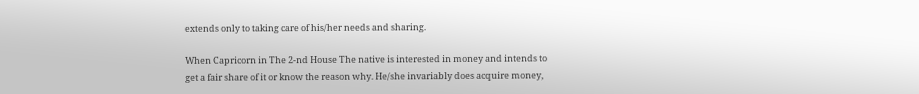extends only to taking care of his/her needs and sharing.

When Capricorn in The 2-nd House The native is interested in money and intends to get a fair share of it or know the reason why. He/she invariably does acquire money,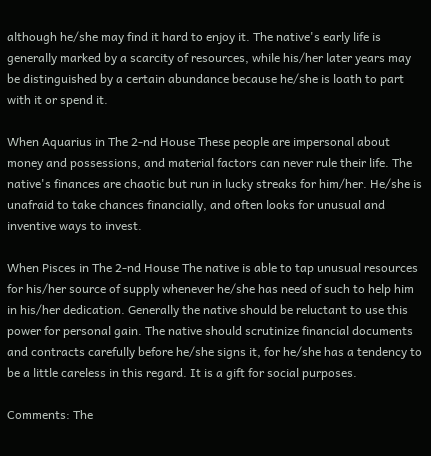although he/she may find it hard to enjoy it. The native's early life is generally marked by a scarcity of resources, while his/her later years may be distinguished by a certain abundance because he/she is loath to part with it or spend it.

When Aquarius in The 2-nd House These people are impersonal about money and possessions, and material factors can never rule their life. The native's finances are chaotic but run in lucky streaks for him/her. He/she is unafraid to take chances financially, and often looks for unusual and inventive ways to invest.

When Pisces in The 2-nd House The native is able to tap unusual resources for his/her source of supply whenever he/she has need of such to help him in his/her dedication. Generally the native should be reluctant to use this power for personal gain. The native should scrutinize financial documents and contracts carefully before he/she signs it, for he/she has a tendency to be a little careless in this regard. It is a gift for social purposes.

Comments: The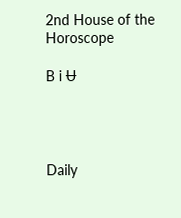2nd House of the Horoscope

B i Ʉ




Daily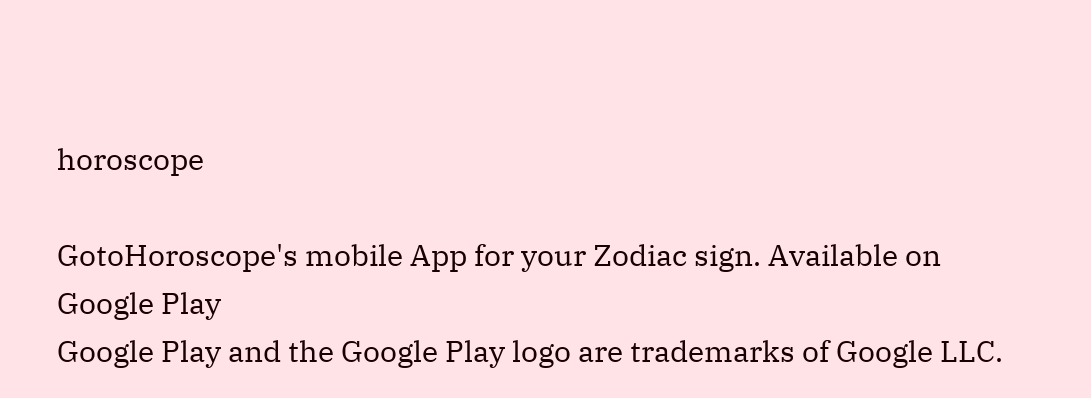horoscope

GotoHoroscope's mobile App for your Zodiac sign. Available on Google Play
Google Play and the Google Play logo are trademarks of Google LLC.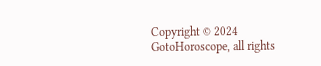Copyright © 2024 GotoHoroscope, all rights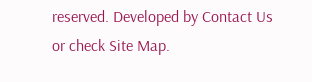reserved. Developed by Contact Us or check Site Map.